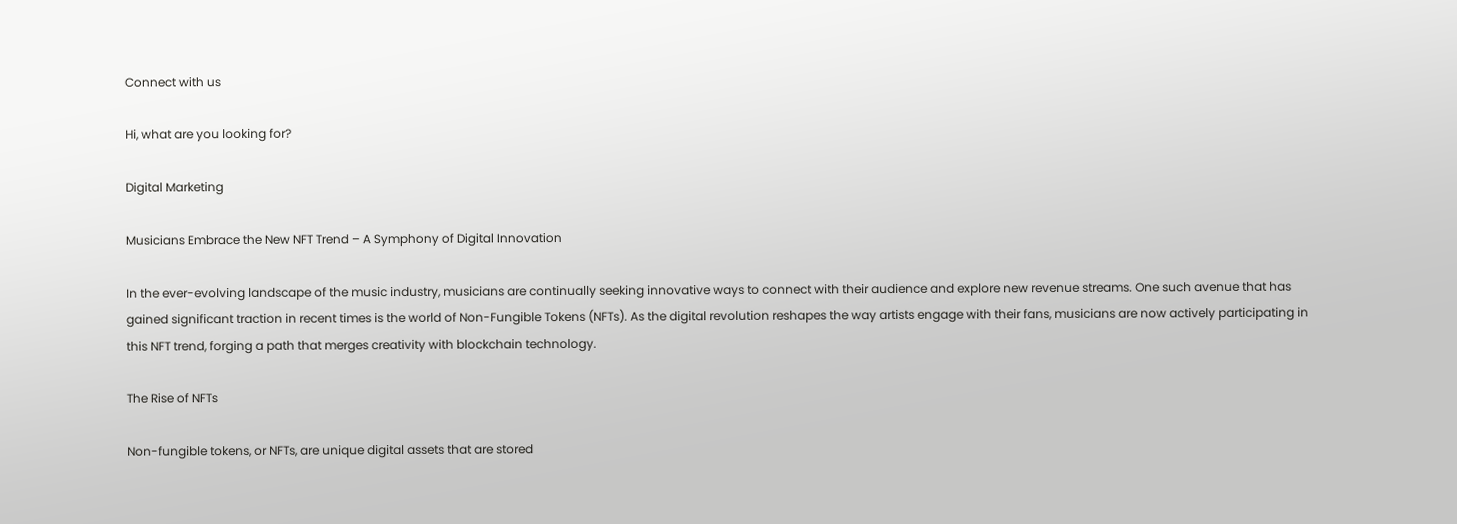Connect with us

Hi, what are you looking for?

Digital Marketing

Musicians Embrace the New NFT Trend – A Symphony of Digital Innovation

In the ever-evolving landscape of the music industry, musicians are continually seeking innovative ways to connect with their audience and explore new revenue streams. One such avenue that has gained significant traction in recent times is the world of Non-Fungible Tokens (NFTs). As the digital revolution reshapes the way artists engage with their fans, musicians are now actively participating in this NFT trend, forging a path that merges creativity with blockchain technology.

The Rise of NFTs

Non-fungible tokens, or NFTs, are unique digital assets that are stored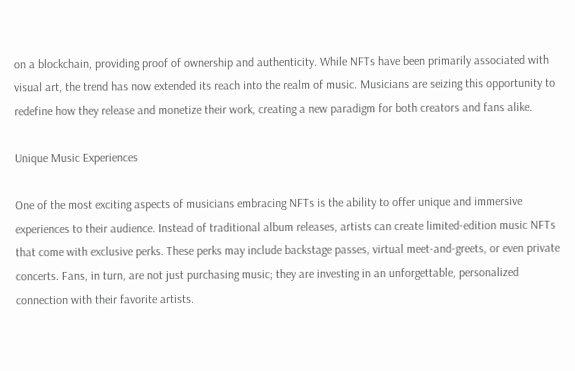on a blockchain, providing proof of ownership and authenticity. While NFTs have been primarily associated with visual art, the trend has now extended its reach into the realm of music. Musicians are seizing this opportunity to redefine how they release and monetize their work, creating a new paradigm for both creators and fans alike.

Unique Music Experiences

One of the most exciting aspects of musicians embracing NFTs is the ability to offer unique and immersive experiences to their audience. Instead of traditional album releases, artists can create limited-edition music NFTs that come with exclusive perks. These perks may include backstage passes, virtual meet-and-greets, or even private concerts. Fans, in turn, are not just purchasing music; they are investing in an unforgettable, personalized connection with their favorite artists.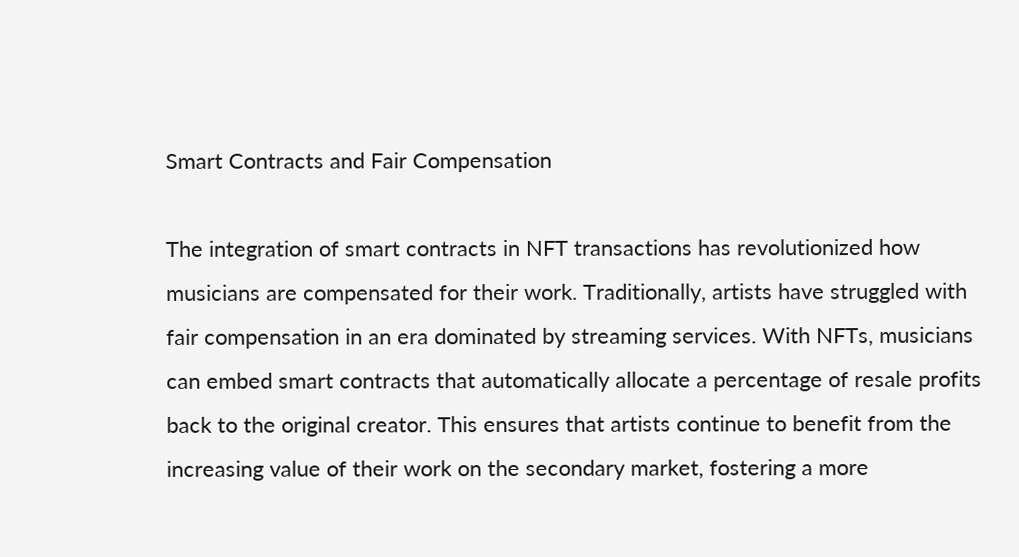Smart Contracts and Fair Compensation

The integration of smart contracts in NFT transactions has revolutionized how musicians are compensated for their work. Traditionally, artists have struggled with fair compensation in an era dominated by streaming services. With NFTs, musicians can embed smart contracts that automatically allocate a percentage of resale profits back to the original creator. This ensures that artists continue to benefit from the increasing value of their work on the secondary market, fostering a more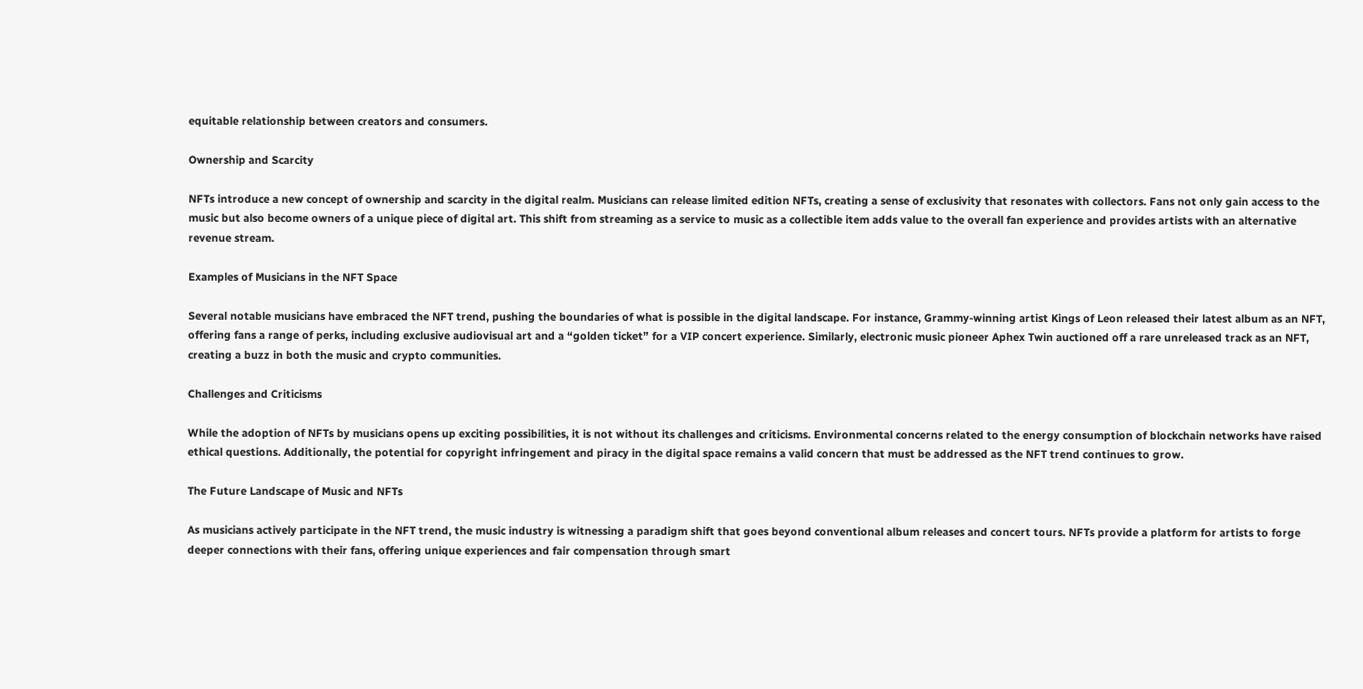equitable relationship between creators and consumers.

Ownership and Scarcity

NFTs introduce a new concept of ownership and scarcity in the digital realm. Musicians can release limited edition NFTs, creating a sense of exclusivity that resonates with collectors. Fans not only gain access to the music but also become owners of a unique piece of digital art. This shift from streaming as a service to music as a collectible item adds value to the overall fan experience and provides artists with an alternative revenue stream.

Examples of Musicians in the NFT Space

Several notable musicians have embraced the NFT trend, pushing the boundaries of what is possible in the digital landscape. For instance, Grammy-winning artist Kings of Leon released their latest album as an NFT, offering fans a range of perks, including exclusive audiovisual art and a “golden ticket” for a VIP concert experience. Similarly, electronic music pioneer Aphex Twin auctioned off a rare unreleased track as an NFT, creating a buzz in both the music and crypto communities.

Challenges and Criticisms

While the adoption of NFTs by musicians opens up exciting possibilities, it is not without its challenges and criticisms. Environmental concerns related to the energy consumption of blockchain networks have raised ethical questions. Additionally, the potential for copyright infringement and piracy in the digital space remains a valid concern that must be addressed as the NFT trend continues to grow.

The Future Landscape of Music and NFTs

As musicians actively participate in the NFT trend, the music industry is witnessing a paradigm shift that goes beyond conventional album releases and concert tours. NFTs provide a platform for artists to forge deeper connections with their fans, offering unique experiences and fair compensation through smart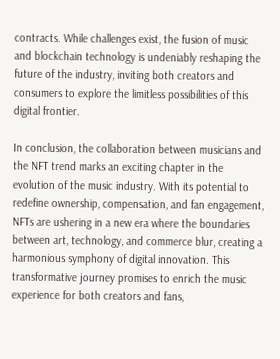contracts. While challenges exist, the fusion of music and blockchain technology is undeniably reshaping the future of the industry, inviting both creators and consumers to explore the limitless possibilities of this digital frontier.

In conclusion, the collaboration between musicians and the NFT trend marks an exciting chapter in the evolution of the music industry. With its potential to redefine ownership, compensation, and fan engagement, NFTs are ushering in a new era where the boundaries between art, technology, and commerce blur, creating a harmonious symphony of digital innovation. This transformative journey promises to enrich the music experience for both creators and fans,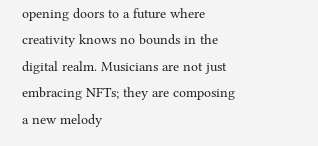opening doors to a future where creativity knows no bounds in the digital realm. Musicians are not just embracing NFTs; they are composing a new melody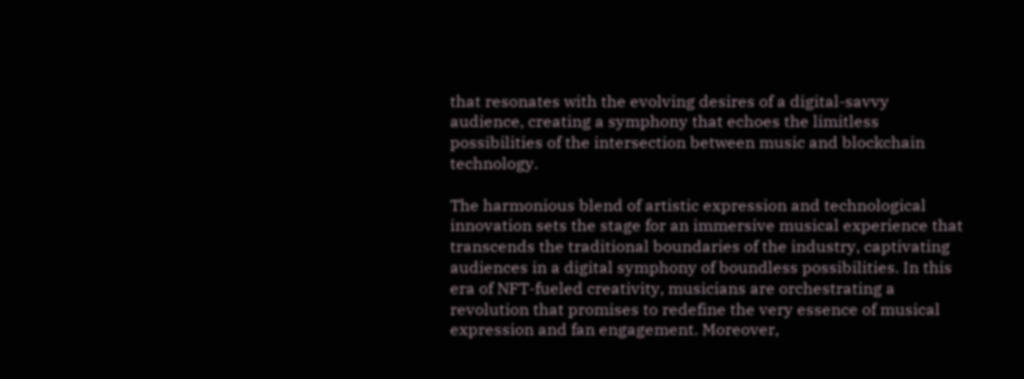that resonates with the evolving desires of a digital-savvy audience, creating a symphony that echoes the limitless possibilities of the intersection between music and blockchain technology.

The harmonious blend of artistic expression and technological innovation sets the stage for an immersive musical experience that transcends the traditional boundaries of the industry, captivating audiences in a digital symphony of boundless possibilities. In this era of NFT-fueled creativity, musicians are orchestrating a revolution that promises to redefine the very essence of musical expression and fan engagement. Moreover,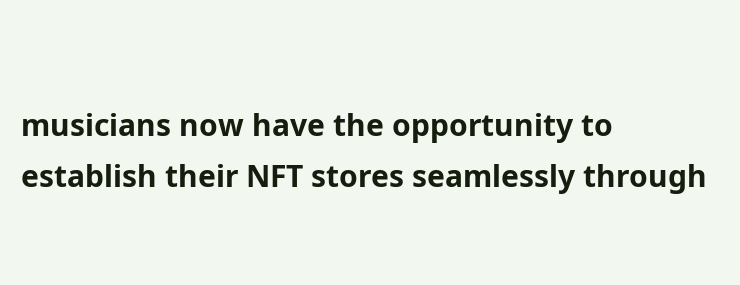musicians now have the opportunity to establish their NFT stores seamlessly through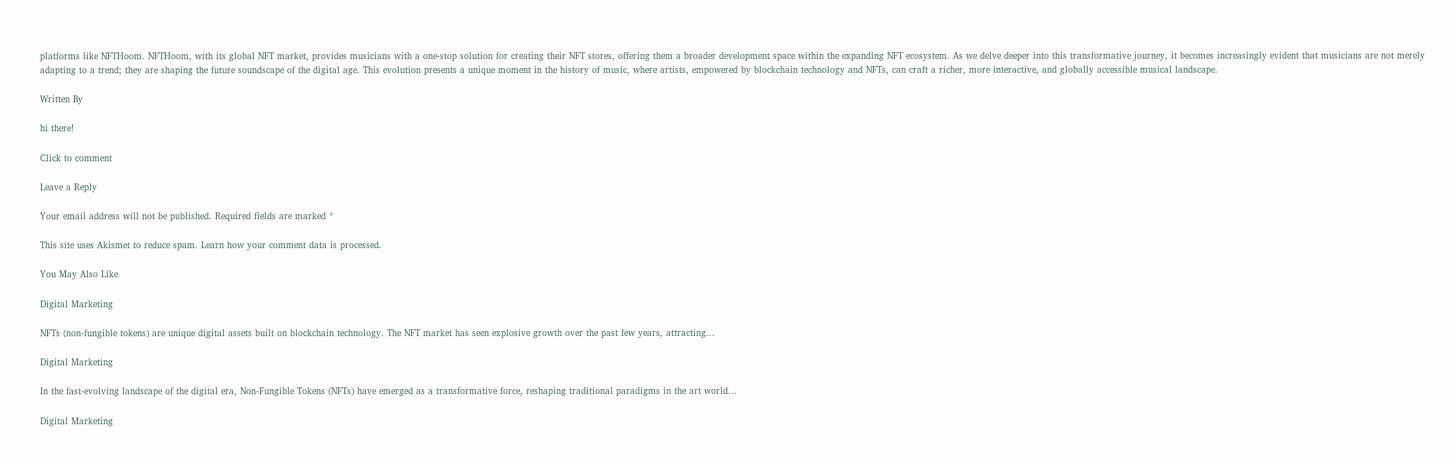platforms like NFTHoom. NFTHoom, with its global NFT market, provides musicians with a one-stop solution for creating their NFT stores, offering them a broader development space within the expanding NFT ecosystem. As we delve deeper into this transformative journey, it becomes increasingly evident that musicians are not merely adapting to a trend; they are shaping the future soundscape of the digital age. This evolution presents a unique moment in the history of music, where artists, empowered by blockchain technology and NFTs, can craft a richer, more interactive, and globally accessible musical landscape.

Written By

hi there!

Click to comment

Leave a Reply

Your email address will not be published. Required fields are marked *

This site uses Akismet to reduce spam. Learn how your comment data is processed.

You May Also Like

Digital Marketing

NFTs (non-fungible tokens) are unique digital assets built on blockchain technology. The NFT market has seen explosive growth over the past few years, attracting...

Digital Marketing

In the fast-evolving landscape of the digital era, Non-Fungible Tokens (NFTs) have emerged as a transformative force, reshaping traditional paradigms in the art world...

Digital Marketing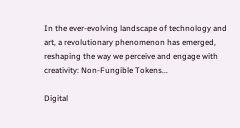In the ever-evolving landscape of technology and art, a revolutionary phenomenon has emerged, reshaping the way we perceive and engage with creativity: Non-Fungible Tokens...

Digital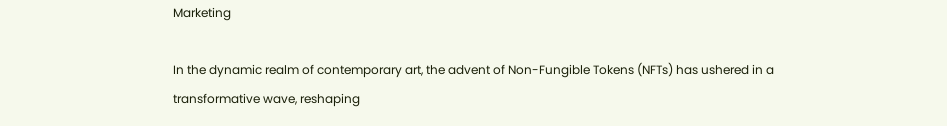Marketing

In the dynamic realm of contemporary art, the advent of Non-Fungible Tokens (NFTs) has ushered in a transformative wave, reshaping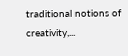traditional notions of creativity,...